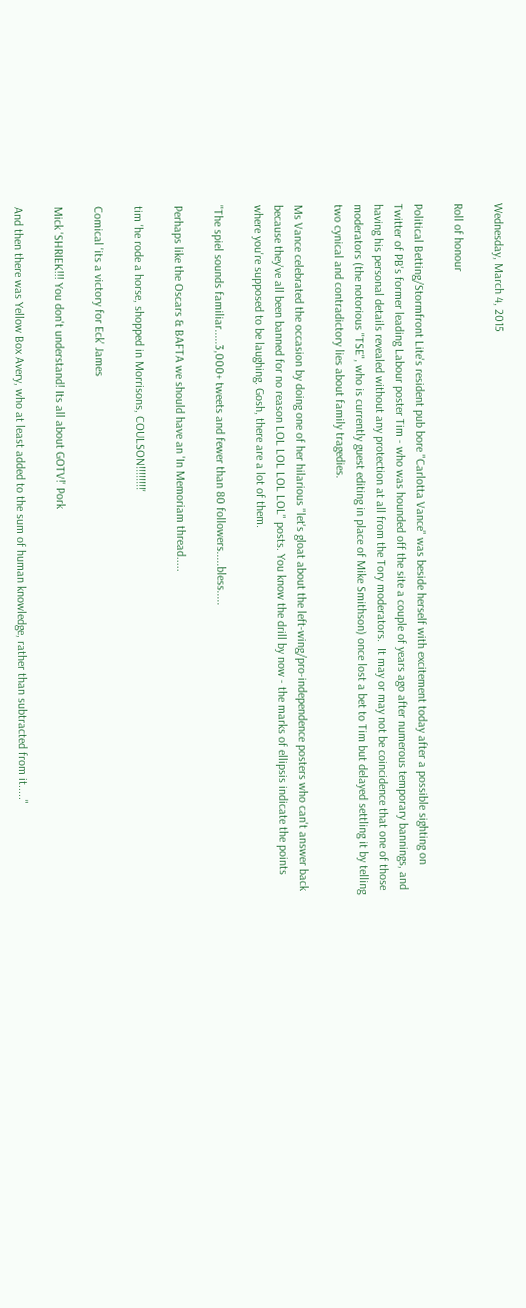Wednesday, March 4, 2015

Roll of honour

Political Betting/Stormfront Lite's resident pub bore "Carlotta Vance" was beside herself with excitement today after a possible sighting on Twitter of PB's former leading Labour poster Tim - who was hounded off the site a couple of years ago after numerous temporary bannings, and having his personal details revealed without any protection at all from the Tory moderators.  It may or may not be coincidence that one of those moderators (the notorious "TSE", who is currently guest editing in place of Mike Smithson) once lost a bet to Tim but delayed settling it by telling two cynical and contradictory lies about family tragedies.

Ms Vance celebrated the occasion by doing one of her hilarious "let's gloat about the left-wing/pro-independence posters who can't answer back because they've all been banned for no reason LOL LOL LOL LOL" posts. You know the drill by now - the marks of ellipsis indicate the points where you're supposed to be laughing. Gosh, there are a lot of them.

"The spiel sounds familiar.....3,000+ tweets and fewer than 80 followers.....bless.....

Perhaps like the Oscars & BAFTA we should have an 'In Memoriam thread.....

tim 'he rode a horse, shopped in Morrisons, COULSON!!!!!!!!'

Comical 'its a victory for Eck' James

Mick 'SHRIEK!!! You don't understand! Its all about GOTV!' Pork

And then there was Yellow Box Avery, who at least added to the sum of human knowledge, rather than subtracted from it....."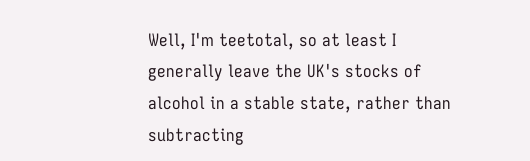Well, I'm teetotal, so at least I generally leave the UK's stocks of alcohol in a stable state, rather than subtracting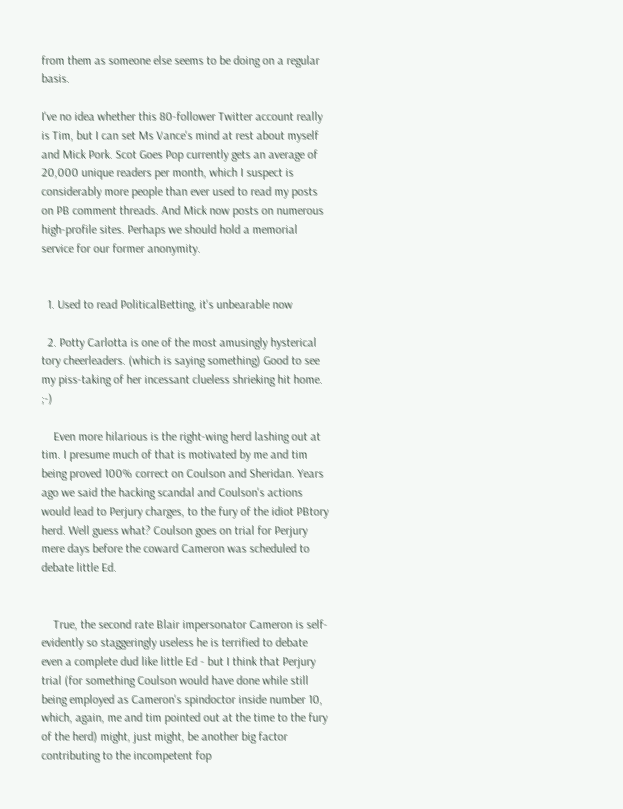from them as someone else seems to be doing on a regular basis.

I've no idea whether this 80-follower Twitter account really is Tim, but I can set Ms Vance's mind at rest about myself and Mick Pork. Scot Goes Pop currently gets an average of 20,000 unique readers per month, which I suspect is considerably more people than ever used to read my posts on PB comment threads. And Mick now posts on numerous high-profile sites. Perhaps we should hold a memorial service for our former anonymity.


  1. Used to read PoliticalBetting, it's unbearable now

  2. Potty Carlotta is one of the most amusingly hysterical tory cheerleaders. (which is saying something) Good to see my piss-taking of her incessant clueless shrieking hit home. ;-)

    Even more hilarious is the right-wing herd lashing out at tim. I presume much of that is motivated by me and tim being proved 100% correct on Coulson and Sheridan. Years ago we said the hacking scandal and Coulson's actions would lead to Perjury charges, to the fury of the idiot PBtory herd. Well guess what? Coulson goes on trial for Perjury mere days before the coward Cameron was scheduled to debate little Ed.


    True, the second rate Blair impersonator Cameron is self-evidently so staggeringly useless he is terrified to debate even a complete dud like little Ed - but I think that Perjury trial (for something Coulson would have done while still being employed as Cameron's spindoctor inside number 10, which, again, me and tim pointed out at the time to the fury of the herd) might, just might, be another big factor contributing to the incompetent fop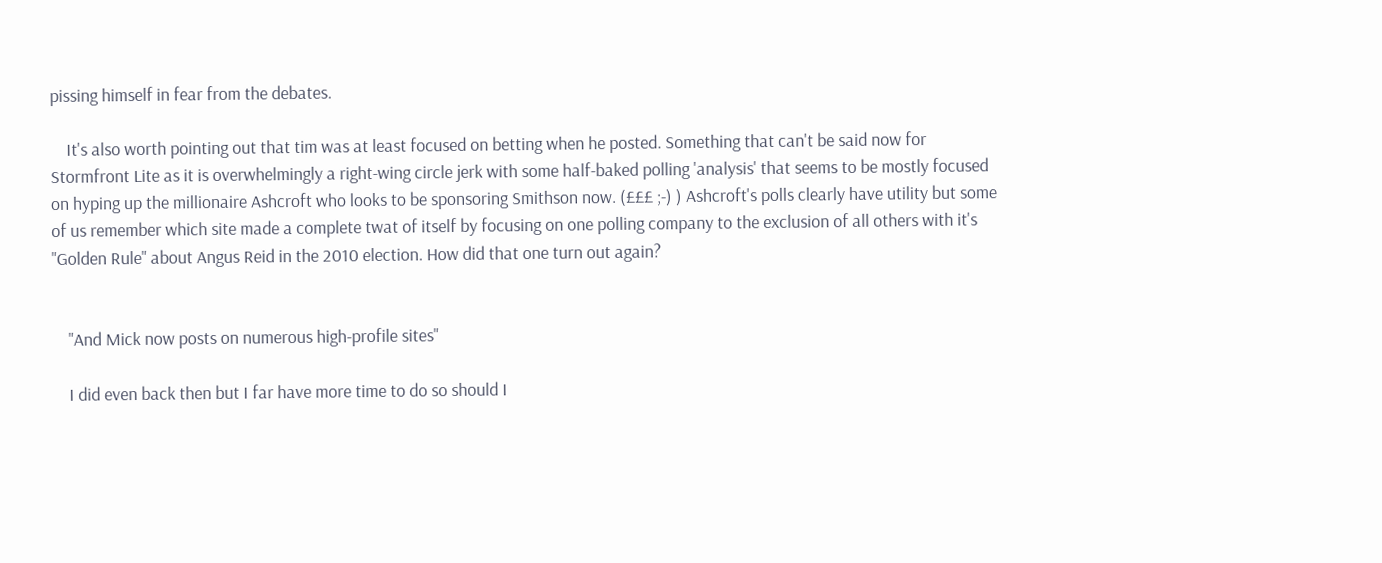pissing himself in fear from the debates.

    It's also worth pointing out that tim was at least focused on betting when he posted. Something that can't be said now for Stormfront Lite as it is overwhelmingly a right-wing circle jerk with some half-baked polling 'analysis' that seems to be mostly focused on hyping up the millionaire Ashcroft who looks to be sponsoring Smithson now. (£££ ;-) ) Ashcroft's polls clearly have utility but some of us remember which site made a complete twat of itself by focusing on one polling company to the exclusion of all others with it's "Golden Rule" about Angus Reid in the 2010 election. How did that one turn out again?


    "And Mick now posts on numerous high-profile sites"

    I did even back then but I far have more time to do so should I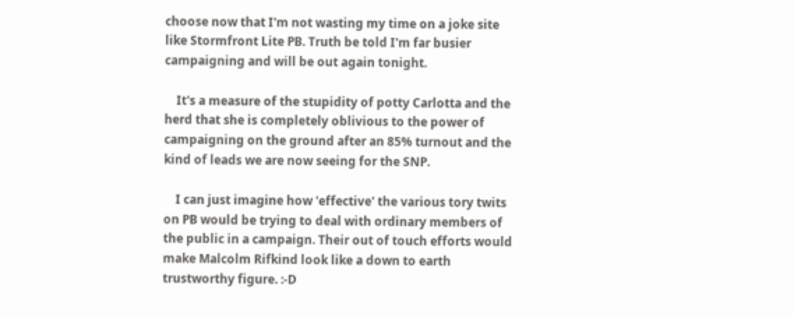choose now that I'm not wasting my time on a joke site like Stormfront Lite PB. Truth be told I'm far busier campaigning and will be out again tonight.

    It's a measure of the stupidity of potty Carlotta and the herd that she is completely oblivious to the power of campaigning on the ground after an 85% turnout and the kind of leads we are now seeing for the SNP.

    I can just imagine how 'effective' the various tory twits on PB would be trying to deal with ordinary members of the public in a campaign. Their out of touch efforts would make Malcolm Rifkind look like a down to earth trustworthy figure. :-D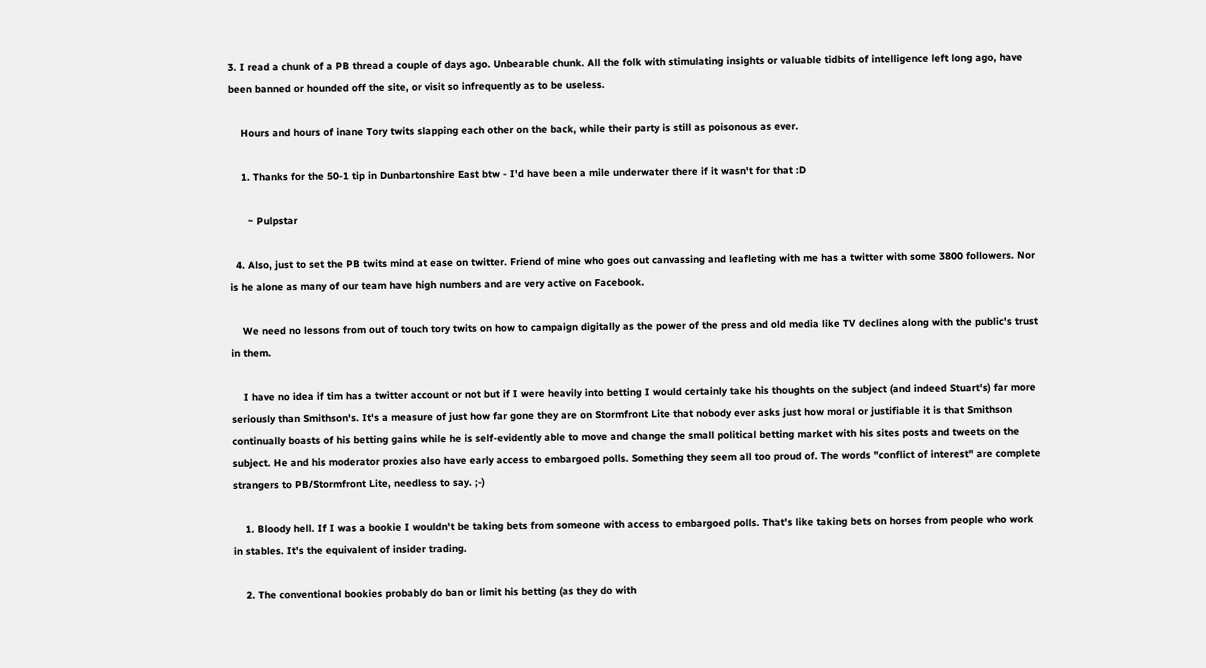3. I read a chunk of a PB thread a couple of days ago. Unbearable chunk. All the folk with stimulating insights or valuable tidbits of intelligence left long ago, have been banned or hounded off the site, or visit so infrequently as to be useless.

    Hours and hours of inane Tory twits slapping each other on the back, while their party is still as poisonous as ever.

    1. Thanks for the 50-1 tip in Dunbartonshire East btw - I'd have been a mile underwater there if it wasn't for that :D

      ~ Pulpstar

  4. Also, just to set the PB twits mind at ease on twitter. Friend of mine who goes out canvassing and leafleting with me has a twitter with some 3800 followers. Nor is he alone as many of our team have high numbers and are very active on Facebook.

    We need no lessons from out of touch tory twits on how to campaign digitally as the power of the press and old media like TV declines along with the public's trust in them.

    I have no idea if tim has a twitter account or not but if I were heavily into betting I would certainly take his thoughts on the subject (and indeed Stuart's) far more seriously than Smithson's. It's a measure of just how far gone they are on Stormfront Lite that nobody ever asks just how moral or justifiable it is that Smithson continually boasts of his betting gains while he is self-evidently able to move and change the small political betting market with his sites posts and tweets on the subject. He and his moderator proxies also have early access to embargoed polls. Something they seem all too proud of. The words "conflict of interest" are complete strangers to PB/Stormfront Lite, needless to say. ;-)

    1. Bloody hell. If I was a bookie I wouldn't be taking bets from someone with access to embargoed polls. That's like taking bets on horses from people who work in stables. It's the equivalent of insider trading.

    2. The conventional bookies probably do ban or limit his betting (as they do with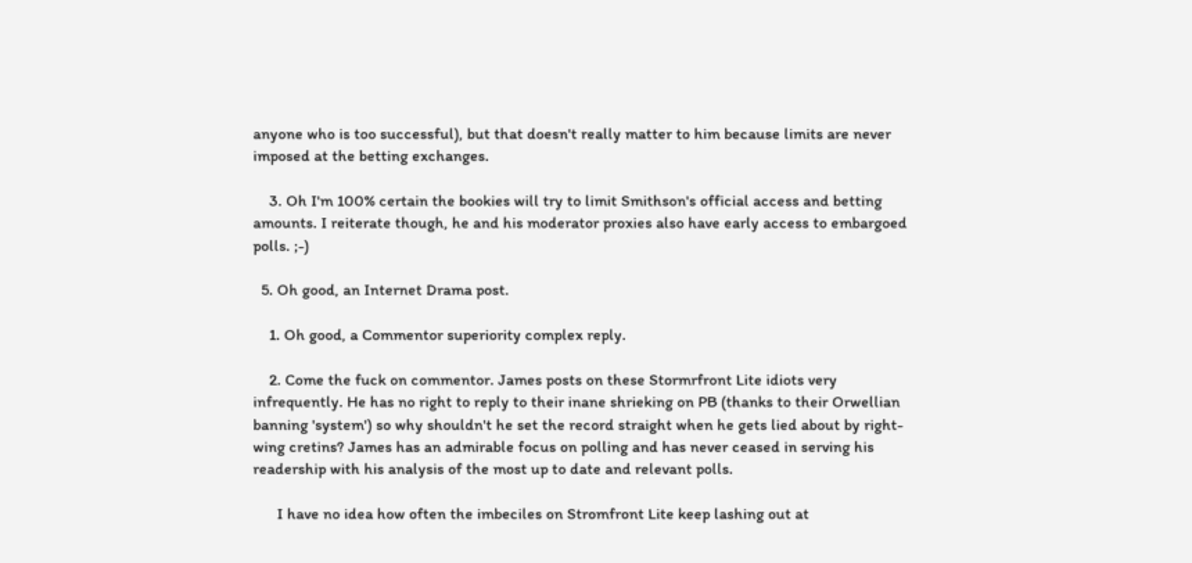anyone who is too successful), but that doesn't really matter to him because limits are never imposed at the betting exchanges.

    3. Oh I'm 100% certain the bookies will try to limit Smithson's official access and betting amounts. I reiterate though, he and his moderator proxies also have early access to embargoed polls. ;-)

  5. Oh good, an Internet Drama post.

    1. Oh good, a Commentor superiority complex reply.

    2. Come the fuck on commentor. James posts on these Stormrfront Lite idiots very infrequently. He has no right to reply to their inane shrieking on PB (thanks to their Orwellian banning 'system') so why shouldn't he set the record straight when he gets lied about by right-wing cretins? James has an admirable focus on polling and has never ceased in serving his readership with his analysis of the most up to date and relevant polls.

      I have no idea how often the imbeciles on Stromfront Lite keep lashing out at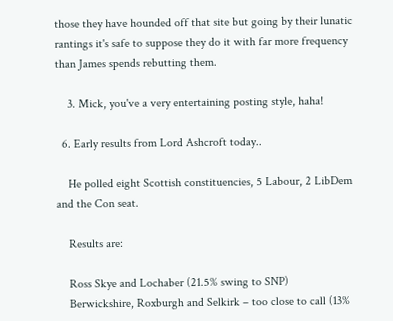those they have hounded off that site but going by their lunatic rantings it's safe to suppose they do it with far more frequency than James spends rebutting them.

    3. Mick, you've a very entertaining posting style, haha!

  6. Early results from Lord Ashcroft today..

    He polled eight Scottish constituencies, 5 Labour, 2 LibDem and the Con seat.

    Results are:

    Ross Skye and Lochaber (21.5% swing to SNP)
    Berwickshire, Roxburgh and Selkirk – too close to call (13%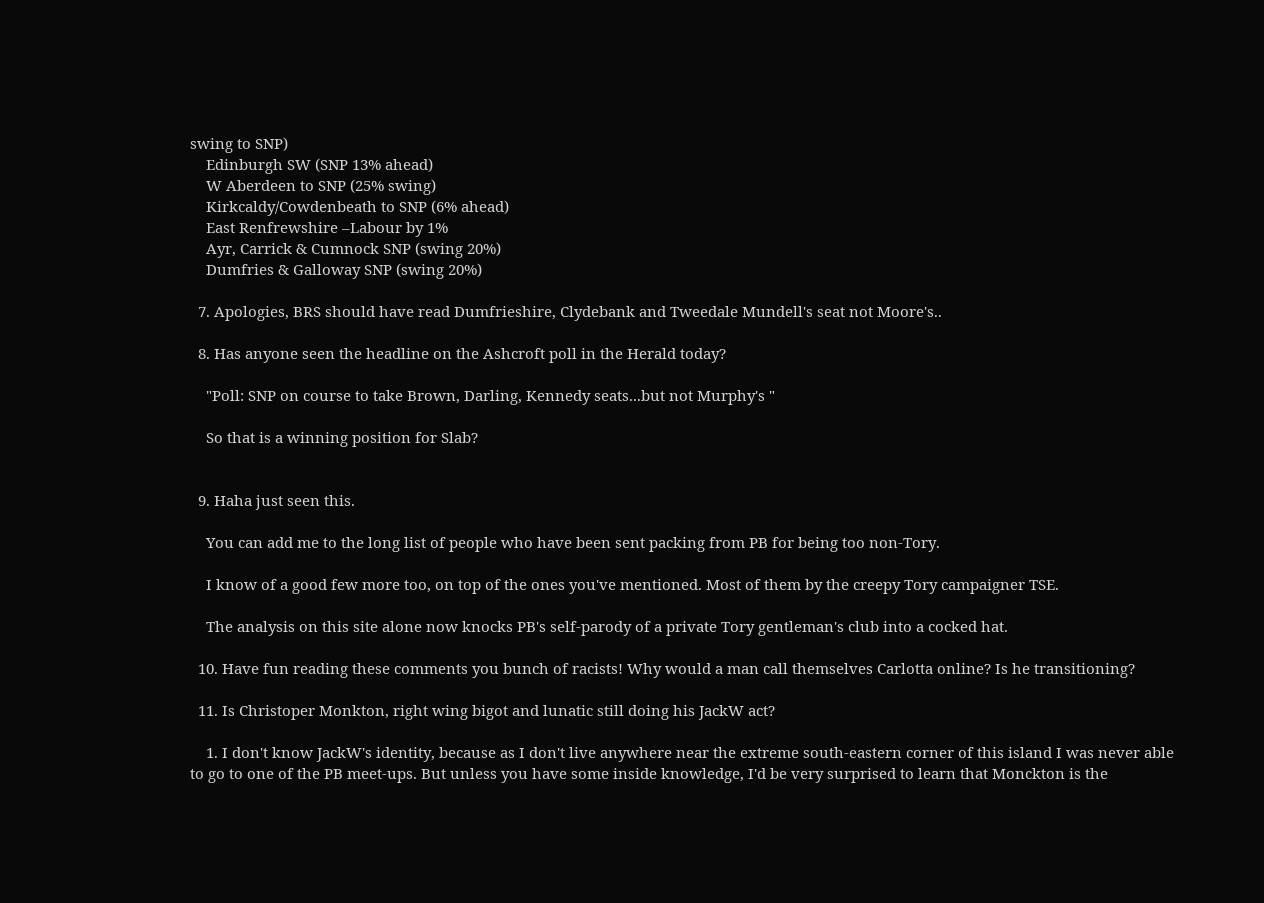swing to SNP)
    Edinburgh SW (SNP 13% ahead)
    W Aberdeen to SNP (25% swing)
    Kirkcaldy/Cowdenbeath to SNP (6% ahead)
    East Renfrewshire –Labour by 1%
    Ayr, Carrick & Cumnock SNP (swing 20%)
    Dumfries & Galloway SNP (swing 20%)

  7. Apologies, BRS should have read Dumfrieshire, Clydebank and Tweedale Mundell's seat not Moore's..

  8. Has anyone seen the headline on the Ashcroft poll in the Herald today?

    "Poll: SNP on course to take Brown, Darling, Kennedy seats...but not Murphy's "

    So that is a winning position for Slab?


  9. Haha just seen this.

    You can add me to the long list of people who have been sent packing from PB for being too non-Tory.

    I know of a good few more too, on top of the ones you've mentioned. Most of them by the creepy Tory campaigner TSE.

    The analysis on this site alone now knocks PB's self-parody of a private Tory gentleman's club into a cocked hat.

  10. Have fun reading these comments you bunch of racists! Why would a man call themselves Carlotta online? Is he transitioning?

  11. Is Christoper Monkton, right wing bigot and lunatic still doing his JackW act?

    1. I don't know JackW's identity, because as I don't live anywhere near the extreme south-eastern corner of this island I was never able to go to one of the PB meet-ups. But unless you have some inside knowledge, I'd be very surprised to learn that Monckton is the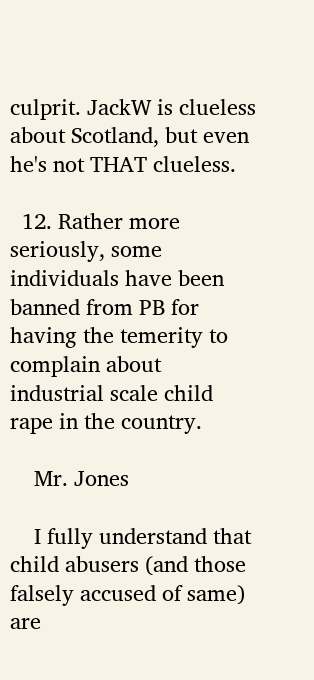culprit. JackW is clueless about Scotland, but even he's not THAT clueless.

  12. Rather more seriously, some individuals have been banned from PB for having the temerity to complain about industrial scale child rape in the country.

    Mr. Jones

    I fully understand that child abusers (and those falsely accused of same) are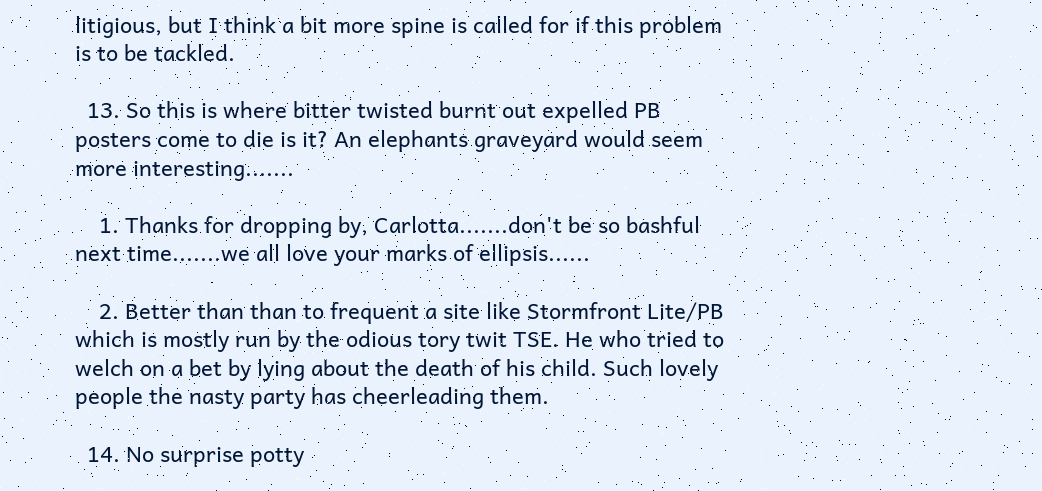litigious, but I think a bit more spine is called for if this problem is to be tackled.

  13. So this is where bitter twisted burnt out expelled PB posters come to die is it? An elephants graveyard would seem more interesting.......

    1. Thanks for dropping by, Carlotta.......don't be so bashful next time.......we all love your marks of ellipsis......

    2. Better than than to frequent a site like Stormfront Lite/PB which is mostly run by the odious tory twit TSE. He who tried to welch on a bet by lying about the death of his child. Such lovely people the nasty party has cheerleading them.

  14. No surprise potty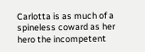Carlotta is as much of a spineless coward as her hero the incompetent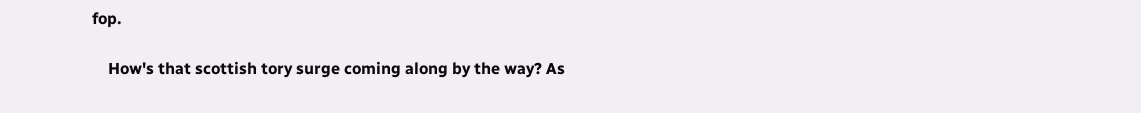fop.

    How's that scottish tory surge coming along by the way? As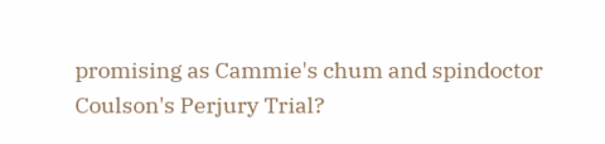promising as Cammie's chum and spindoctor Coulson's Perjury Trial?